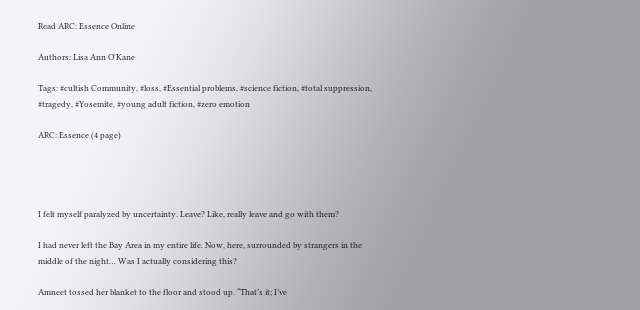Read ARC: Essence Online

Authors: Lisa Ann O'Kane

Tags: #cultish Community, #loss, #Essential problems, #science fiction, #total suppression, #tragedy, #Yosemite, #young adult fiction, #zero emotion

ARC: Essence (4 page)




I felt myself paralyzed by uncertainty. Leave? Like, really leave and go with them?

I had never left the Bay Area in my entire life. Now, here, surrounded by strangers in the middle of the night… Was I actually considering this?

Amneet tossed her blanket to the floor and stood up. “That’s it; I’ve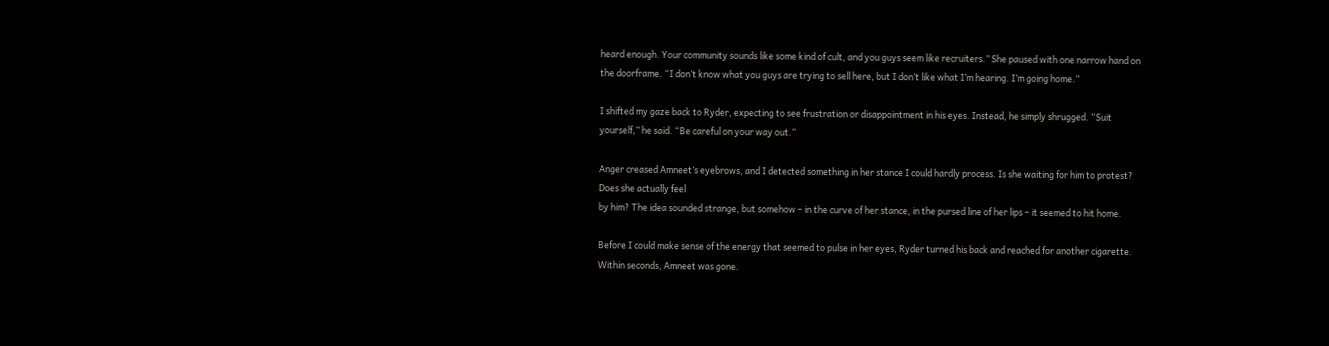heard enough. Your community sounds like some kind of cult, and you guys seem like recruiters.” She paused with one narrow hand on the doorframe. “I don’t know what you guys are trying to sell here, but I don’t like what I’m hearing. I’m going home.”

I shifted my gaze back to Ryder, expecting to see frustration or disappointment in his eyes. Instead, he simply shrugged. “Suit yourself,” he said. “Be careful on your way out.”

Anger creased Amneet’s eyebrows, and I detected something in her stance I could hardly process. Is she waiting for him to protest? Does she actually feel
by him? The idea sounded strange, but somehow – in the curve of her stance, in the pursed line of her lips – it seemed to hit home.

Before I could make sense of the energy that seemed to pulse in her eyes, Ryder turned his back and reached for another cigarette. Within seconds, Amneet was gone.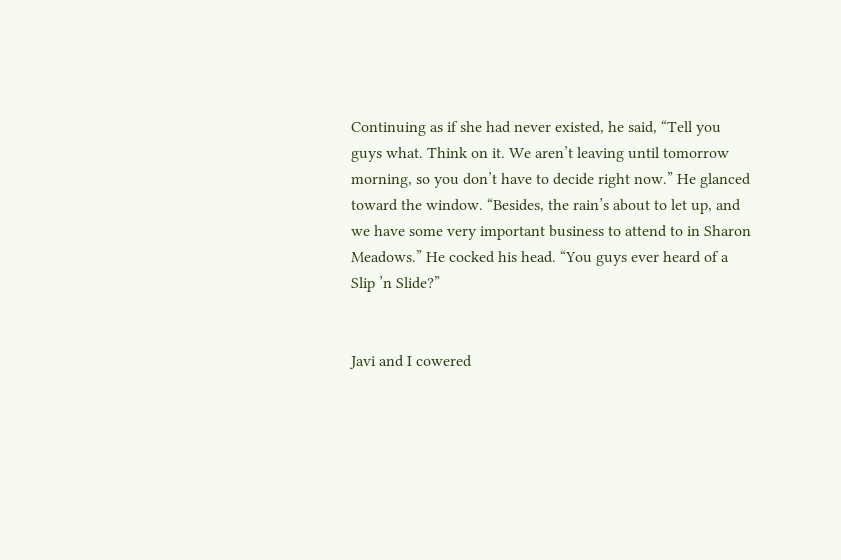Continuing as if she had never existed, he said, “Tell you guys what. Think on it. We aren’t leaving until tomorrow morning, so you don’t have to decide right now.” He glanced toward the window. “Besides, the rain’s about to let up, and we have some very important business to attend to in Sharon Meadows.” He cocked his head. “You guys ever heard of a Slip ’n Slide?”


Javi and I cowered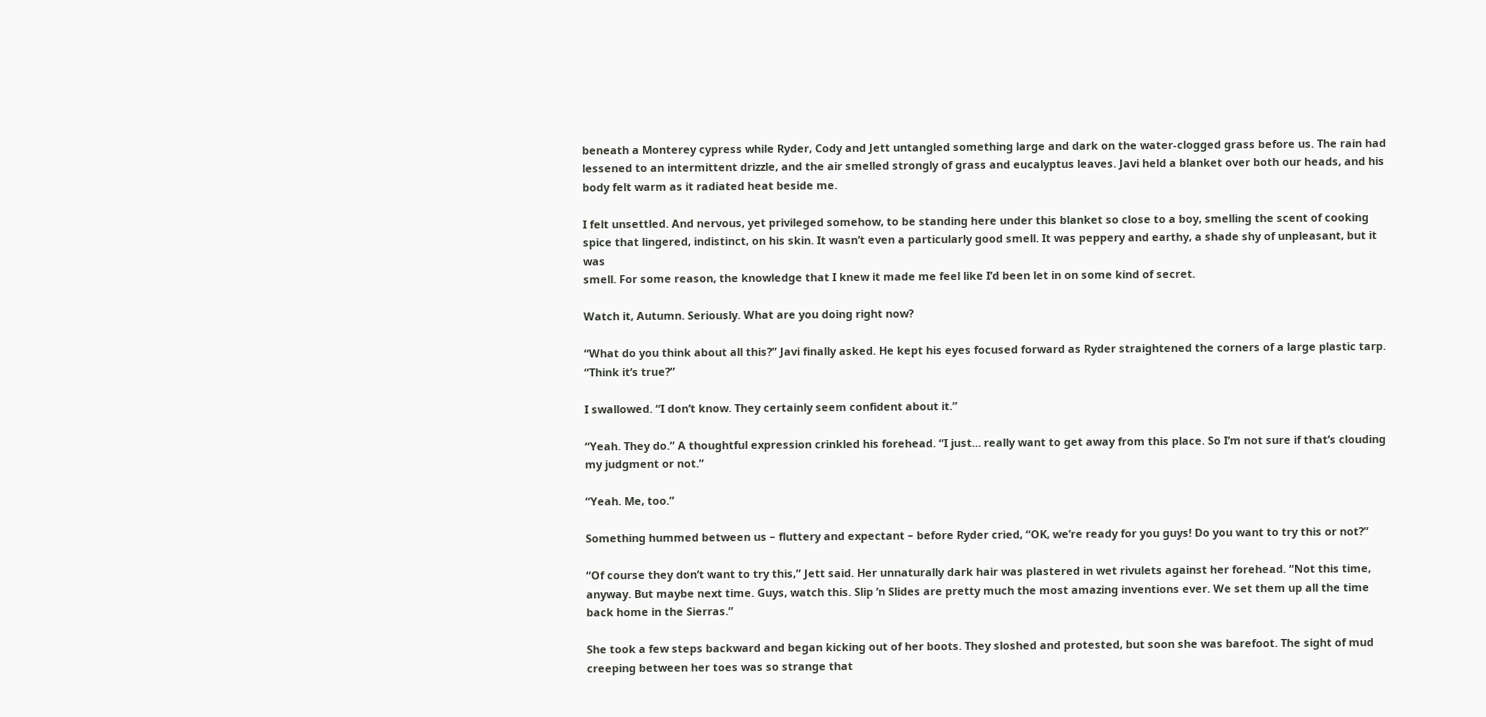beneath a Monterey cypress while Ryder, Cody and Jett untangled something large and dark on the water-clogged grass before us. The rain had lessened to an intermittent drizzle, and the air smelled strongly of grass and eucalyptus leaves. Javi held a blanket over both our heads, and his body felt warm as it radiated heat beside me.

I felt unsettled. And nervous, yet privileged somehow, to be standing here under this blanket so close to a boy, smelling the scent of cooking spice that lingered, indistinct, on his skin. It wasn’t even a particularly good smell. It was peppery and earthy, a shade shy of unpleasant, but it was
smell. For some reason, the knowledge that I knew it made me feel like I’d been let in on some kind of secret.

Watch it, Autumn. Seriously. What are you doing right now?

“What do you think about all this?” Javi finally asked. He kept his eyes focused forward as Ryder straightened the corners of a large plastic tarp. “Think it’s true?”

I swallowed. “I don’t know. They certainly seem confident about it.”

“Yeah. They do.” A thoughtful expression crinkled his forehead. “I just… really want to get away from this place. So I’m not sure if that’s clouding my judgment or not.”

“Yeah. Me, too.”

Something hummed between us – fluttery and expectant – before Ryder cried, “OK, we’re ready for you guys! Do you want to try this or not?”

“Of course they don’t want to try this,” Jett said. Her unnaturally dark hair was plastered in wet rivulets against her forehead. “Not this time, anyway. But maybe next time. Guys, watch this. Slip ’n Slides are pretty much the most amazing inventions ever. We set them up all the time back home in the Sierras.”

She took a few steps backward and began kicking out of her boots. They sloshed and protested, but soon she was barefoot. The sight of mud creeping between her toes was so strange that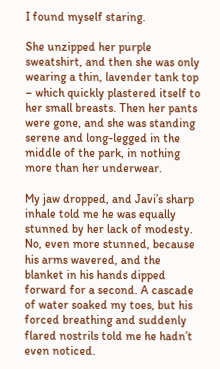I found myself staring.

She unzipped her purple sweatshirt, and then she was only wearing a thin, lavender tank top – which quickly plastered itself to her small breasts. Then her pants were gone, and she was standing serene and long-legged in the middle of the park, in nothing more than her underwear.

My jaw dropped, and Javi’s sharp inhale told me he was equally stunned by her lack of modesty. No, even more stunned, because his arms wavered, and the blanket in his hands dipped forward for a second. A cascade of water soaked my toes, but his forced breathing and suddenly flared nostrils told me he hadn’t even noticed.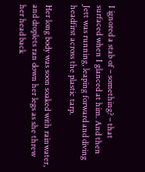I ignored a stab of – something? – that surfaced when I glanced at him. And then Jett was running, leaping forward and diving headfirst across the plastic tarp.

Her long body was soon soaked with rainwater, and droplets ran down her legs as she threw her head back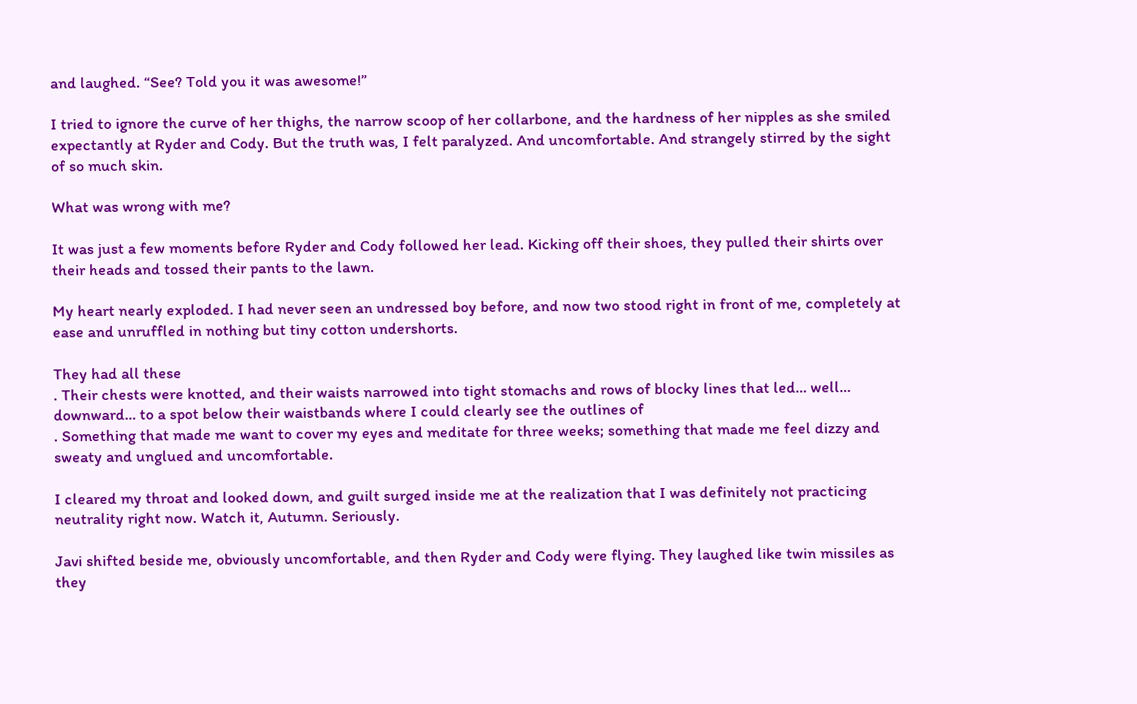and laughed. “See? Told you it was awesome!”

I tried to ignore the curve of her thighs, the narrow scoop of her collarbone, and the hardness of her nipples as she smiled expectantly at Ryder and Cody. But the truth was, I felt paralyzed. And uncomfortable. And strangely stirred by the sight of so much skin.

What was wrong with me?

It was just a few moments before Ryder and Cody followed her lead. Kicking off their shoes, they pulled their shirts over their heads and tossed their pants to the lawn.

My heart nearly exploded. I had never seen an undressed boy before, and now two stood right in front of me, completely at ease and unruffled in nothing but tiny cotton undershorts.

They had all these
. Their chests were knotted, and their waists narrowed into tight stomachs and rows of blocky lines that led… well… downward… to a spot below their waistbands where I could clearly see the outlines of
. Something that made me want to cover my eyes and meditate for three weeks; something that made me feel dizzy and sweaty and unglued and uncomfortable.

I cleared my throat and looked down, and guilt surged inside me at the realization that I was definitely not practicing neutrality right now. Watch it, Autumn. Seriously.

Javi shifted beside me, obviously uncomfortable, and then Ryder and Cody were flying. They laughed like twin missiles as they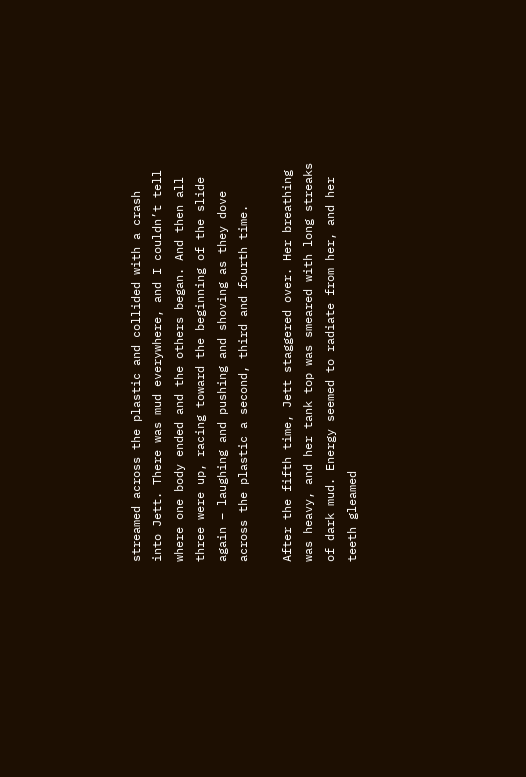streamed across the plastic and collided with a crash into Jett. There was mud everywhere, and I couldn’t tell where one body ended and the others began. And then all three were up, racing toward the beginning of the slide again – laughing and pushing and shoving as they dove across the plastic a second, third and fourth time.

After the fifth time, Jett staggered over. Her breathing was heavy, and her tank top was smeared with long streaks of dark mud. Energy seemed to radiate from her, and her teeth gleamed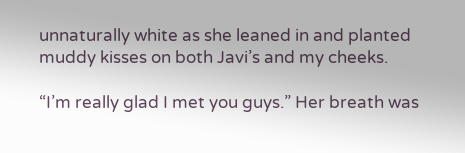unnaturally white as she leaned in and planted muddy kisses on both Javi’s and my cheeks.

“I’m really glad I met you guys.” Her breath was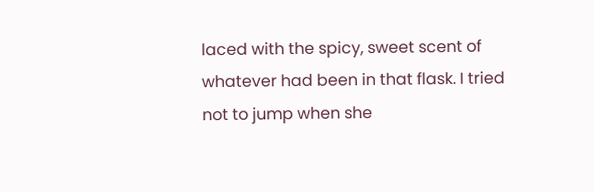laced with the spicy, sweet scent of whatever had been in that flask. I tried not to jump when she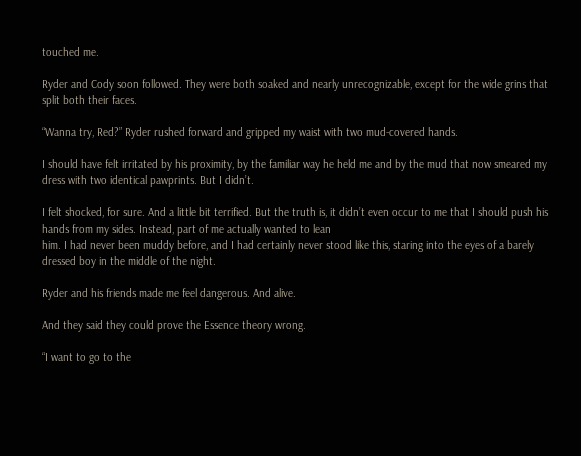touched me.

Ryder and Cody soon followed. They were both soaked and nearly unrecognizable, except for the wide grins that split both their faces.

“Wanna try, Red?” Ryder rushed forward and gripped my waist with two mud-covered hands.

I should have felt irritated by his proximity, by the familiar way he held me and by the mud that now smeared my dress with two identical pawprints. But I didn’t.

I felt shocked, for sure. And a little bit terrified. But the truth is, it didn’t even occur to me that I should push his hands from my sides. Instead, part of me actually wanted to lean
him. I had never been muddy before, and I had certainly never stood like this, staring into the eyes of a barely dressed boy in the middle of the night.

Ryder and his friends made me feel dangerous. And alive.

And they said they could prove the Essence theory wrong.

“I want to go to the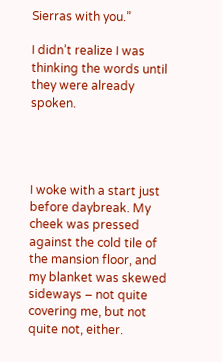Sierras with you.”

I didn’t realize I was thinking the words until they were already spoken.




I woke with a start just before daybreak. My cheek was pressed against the cold tile of the mansion floor, and my blanket was skewed sideways – not quite covering me, but not quite not, either.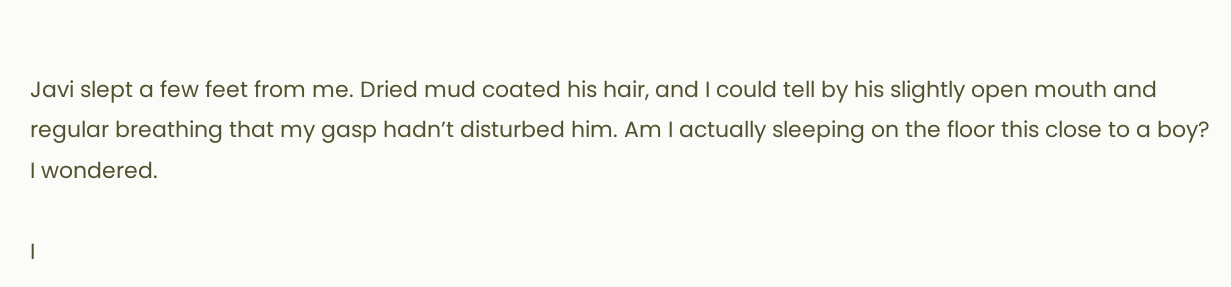Javi slept a few feet from me. Dried mud coated his hair, and I could tell by his slightly open mouth and regular breathing that my gasp hadn’t disturbed him. Am I actually sleeping on the floor this close to a boy? I wondered.

I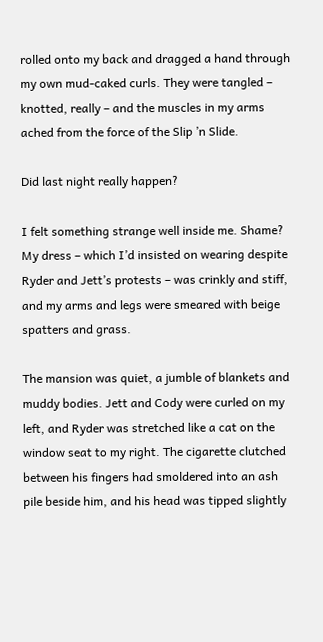rolled onto my back and dragged a hand through my own mud-caked curls. They were tangled – knotted, really – and the muscles in my arms ached from the force of the Slip ’n Slide.

Did last night really happen?

I felt something strange well inside me. Shame? My dress – which I’d insisted on wearing despite Ryder and Jett’s protests – was crinkly and stiff, and my arms and legs were smeared with beige spatters and grass.

The mansion was quiet, a jumble of blankets and muddy bodies. Jett and Cody were curled on my left, and Ryder was stretched like a cat on the window seat to my right. The cigarette clutched between his fingers had smoldered into an ash pile beside him, and his head was tipped slightly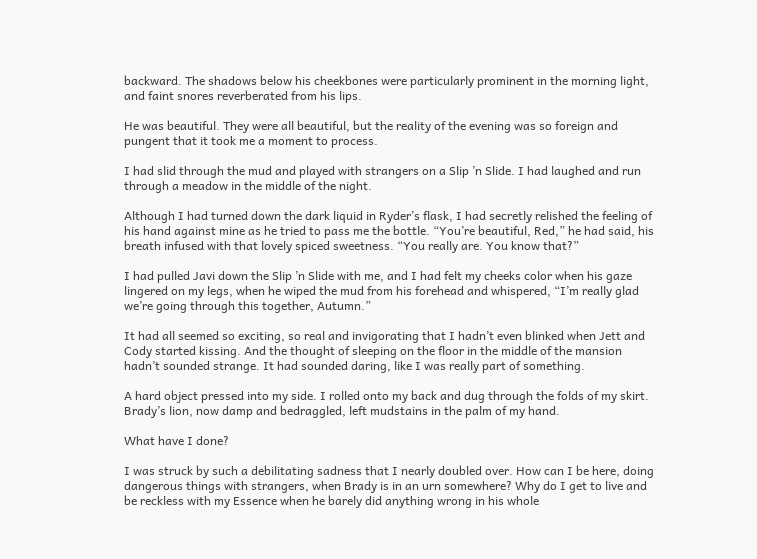backward. The shadows below his cheekbones were particularly prominent in the morning light, and faint snores reverberated from his lips.

He was beautiful. They were all beautiful, but the reality of the evening was so foreign and pungent that it took me a moment to process.

I had slid through the mud and played with strangers on a Slip ’n Slide. I had laughed and run through a meadow in the middle of the night.

Although I had turned down the dark liquid in Ryder’s flask, I had secretly relished the feeling of his hand against mine as he tried to pass me the bottle. “You’re beautiful, Red,” he had said, his breath infused with that lovely spiced sweetness. “You really are. You know that?”

I had pulled Javi down the Slip ’n Slide with me, and I had felt my cheeks color when his gaze lingered on my legs, when he wiped the mud from his forehead and whispered, “I’m really glad we’re going through this together, Autumn.”

It had all seemed so exciting, so real and invigorating that I hadn’t even blinked when Jett and Cody started kissing. And the thought of sleeping on the floor in the middle of the mansion hadn’t sounded strange. It had sounded daring, like I was really part of something.

A hard object pressed into my side. I rolled onto my back and dug through the folds of my skirt. Brady’s lion, now damp and bedraggled, left mudstains in the palm of my hand.

What have I done?

I was struck by such a debilitating sadness that I nearly doubled over. How can I be here, doing dangerous things with strangers, when Brady is in an urn somewhere? Why do I get to live and be reckless with my Essence when he barely did anything wrong in his whole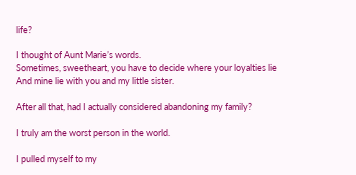life?

I thought of Aunt Marie’s words.
Sometimes, sweetheart, you have to decide where your loyalties lie
And mine lie with you and my little sister.

After all that, had I actually considered abandoning my family?

I truly am the worst person in the world.

I pulled myself to my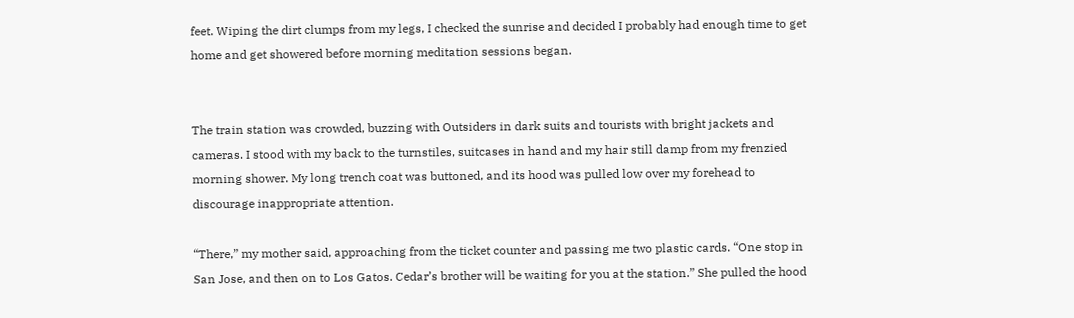feet. Wiping the dirt clumps from my legs, I checked the sunrise and decided I probably had enough time to get home and get showered before morning meditation sessions began.


The train station was crowded, buzzing with Outsiders in dark suits and tourists with bright jackets and cameras. I stood with my back to the turnstiles, suitcases in hand and my hair still damp from my frenzied morning shower. My long trench coat was buttoned, and its hood was pulled low over my forehead to discourage inappropriate attention.

“There,” my mother said, approaching from the ticket counter and passing me two plastic cards. “One stop in San Jose, and then on to Los Gatos. Cedar’s brother will be waiting for you at the station.” She pulled the hood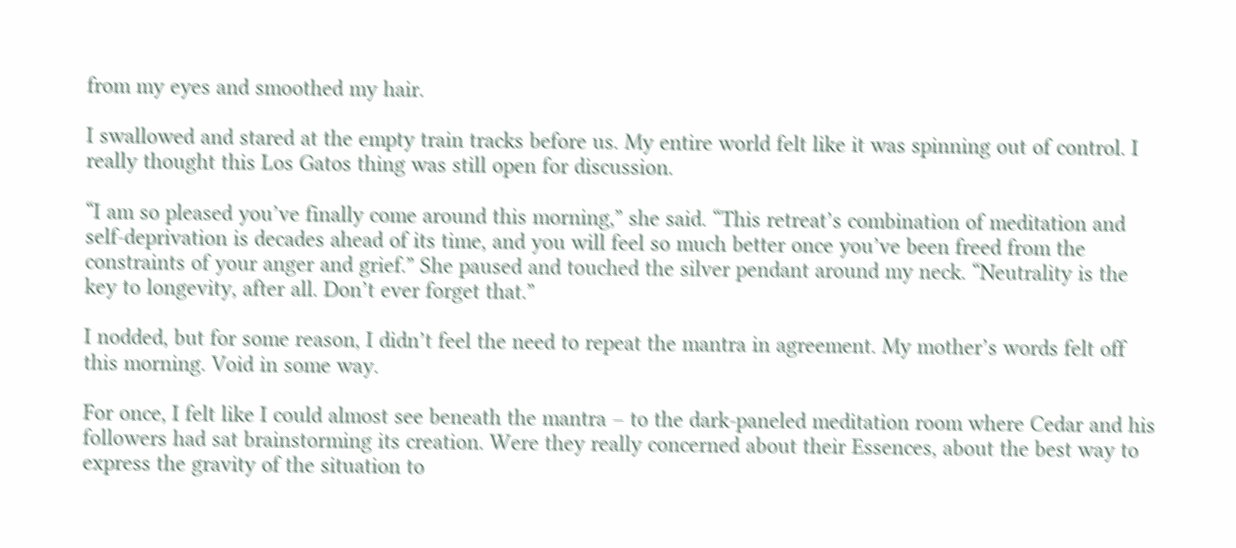from my eyes and smoothed my hair.

I swallowed and stared at the empty train tracks before us. My entire world felt like it was spinning out of control. I really thought this Los Gatos thing was still open for discussion.

“I am so pleased you’ve finally come around this morning,” she said. “This retreat’s combination of meditation and self-deprivation is decades ahead of its time, and you will feel so much better once you’ve been freed from the constraints of your anger and grief.” She paused and touched the silver pendant around my neck. “Neutrality is the key to longevity, after all. Don’t ever forget that.”

I nodded, but for some reason, I didn’t feel the need to repeat the mantra in agreement. My mother’s words felt off this morning. Void in some way.

For once, I felt like I could almost see beneath the mantra – to the dark-paneled meditation room where Cedar and his followers had sat brainstorming its creation. Were they really concerned about their Essences, about the best way to express the gravity of the situation to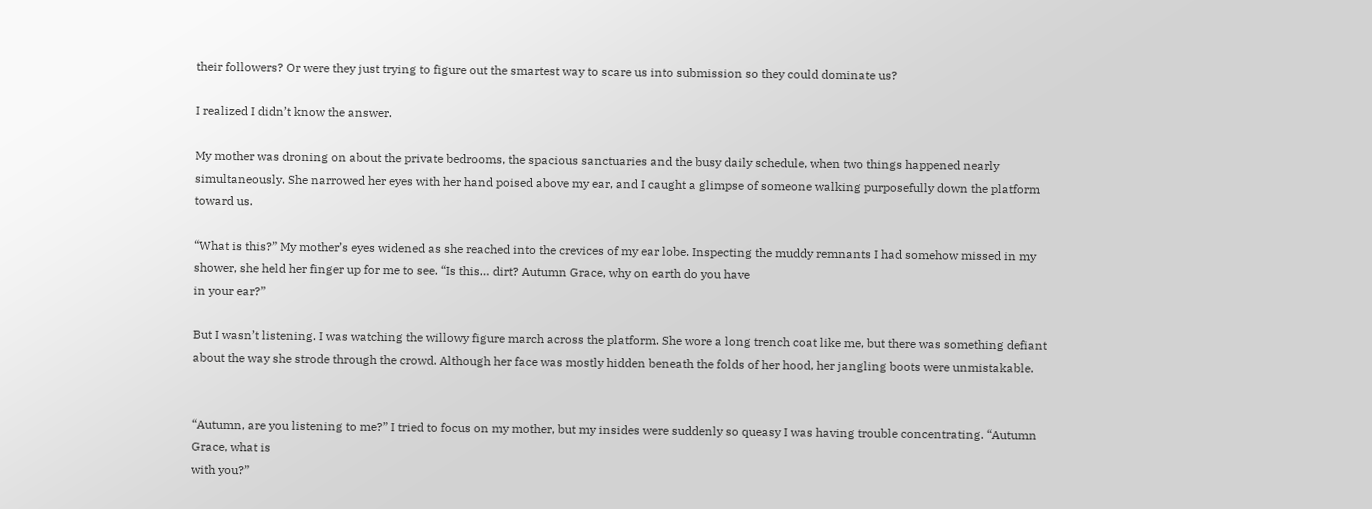their followers? Or were they just trying to figure out the smartest way to scare us into submission so they could dominate us?

I realized I didn’t know the answer.

My mother was droning on about the private bedrooms, the spacious sanctuaries and the busy daily schedule, when two things happened nearly simultaneously. She narrowed her eyes with her hand poised above my ear, and I caught a glimpse of someone walking purposefully down the platform toward us.

“What is this?” My mother’s eyes widened as she reached into the crevices of my ear lobe. Inspecting the muddy remnants I had somehow missed in my shower, she held her finger up for me to see. “Is this… dirt? Autumn Grace, why on earth do you have
in your ear?”

But I wasn’t listening. I was watching the willowy figure march across the platform. She wore a long trench coat like me, but there was something defiant about the way she strode through the crowd. Although her face was mostly hidden beneath the folds of her hood, her jangling boots were unmistakable.


“Autumn, are you listening to me?” I tried to focus on my mother, but my insides were suddenly so queasy I was having trouble concentrating. “Autumn Grace, what is
with you?”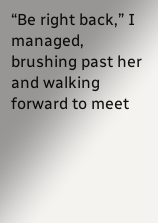“Be right back,” I managed, brushing past her and walking forward to meet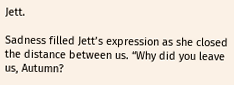Jett.

Sadness filled Jett’s expression as she closed the distance between us. “Why did you leave us, Autumn?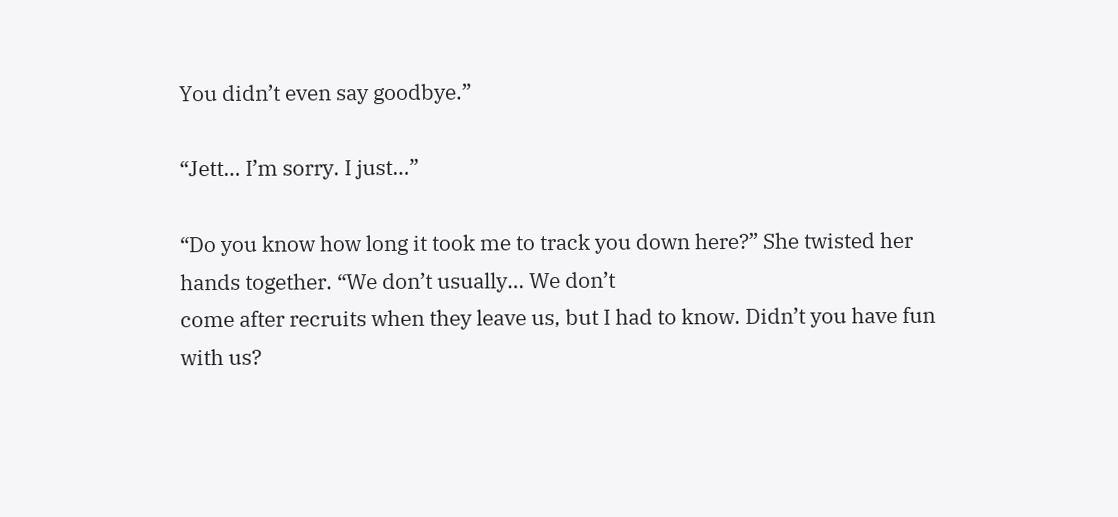You didn’t even say goodbye.”

“Jett… I’m sorry. I just…”

“Do you know how long it took me to track you down here?” She twisted her hands together. “We don’t usually… We don’t
come after recruits when they leave us, but I had to know. Didn’t you have fun with us?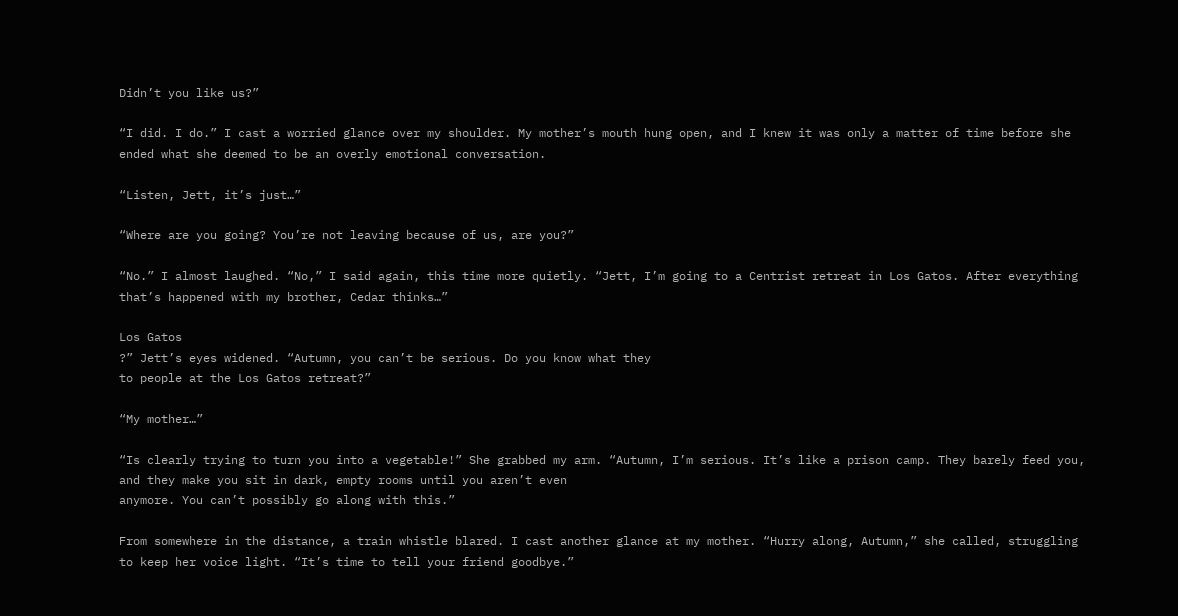Didn’t you like us?”

“I did. I do.” I cast a worried glance over my shoulder. My mother’s mouth hung open, and I knew it was only a matter of time before she ended what she deemed to be an overly emotional conversation.

“Listen, Jett, it’s just…”

“Where are you going? You’re not leaving because of us, are you?”

“No.” I almost laughed. “No,” I said again, this time more quietly. “Jett, I’m going to a Centrist retreat in Los Gatos. After everything that’s happened with my brother, Cedar thinks…”

Los Gatos
?” Jett’s eyes widened. “Autumn, you can’t be serious. Do you know what they
to people at the Los Gatos retreat?”

“My mother…”

“Is clearly trying to turn you into a vegetable!” She grabbed my arm. “Autumn, I’m serious. It’s like a prison camp. They barely feed you, and they make you sit in dark, empty rooms until you aren’t even
anymore. You can’t possibly go along with this.”

From somewhere in the distance, a train whistle blared. I cast another glance at my mother. “Hurry along, Autumn,” she called, struggling to keep her voice light. “It’s time to tell your friend goodbye.”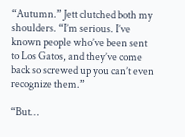“Autumn.” Jett clutched both my shoulders. “I’m serious. I’ve known people who’ve been sent to Los Gatos, and they’ve come back so screwed up you can’t even recognize them.”

“But…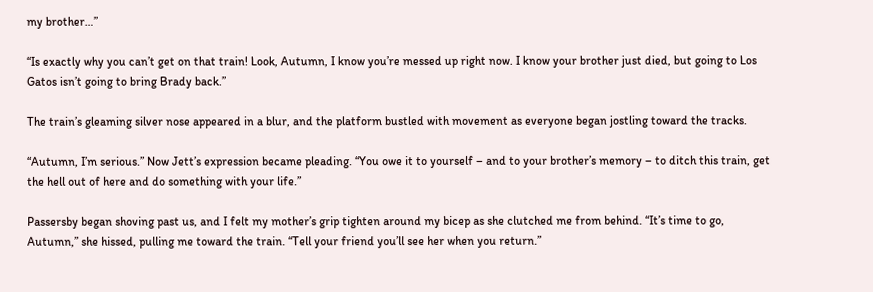my brother…”

“Is exactly why you can’t get on that train! Look, Autumn, I know you’re messed up right now. I know your brother just died, but going to Los Gatos isn’t going to bring Brady back.”

The train’s gleaming silver nose appeared in a blur, and the platform bustled with movement as everyone began jostling toward the tracks.

“Autumn, I’m serious.” Now Jett’s expression became pleading. “You owe it to yourself – and to your brother’s memory – to ditch this train, get the hell out of here and do something with your life.”

Passersby began shoving past us, and I felt my mother’s grip tighten around my bicep as she clutched me from behind. “It’s time to go, Autumn,” she hissed, pulling me toward the train. “Tell your friend you’ll see her when you return.”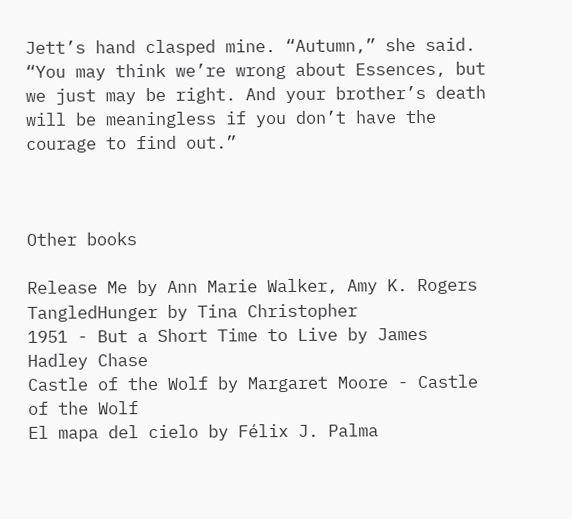Jett’s hand clasped mine. “Autumn,” she said. “You may think we’re wrong about Essences, but we just may be right. And your brother’s death will be meaningless if you don’t have the courage to find out.”



Other books

Release Me by Ann Marie Walker, Amy K. Rogers
TangledHunger by Tina Christopher
1951 - But a Short Time to Live by James Hadley Chase
Castle of the Wolf by Margaret Moore - Castle of the Wolf
El mapa del cielo by Félix J. Palma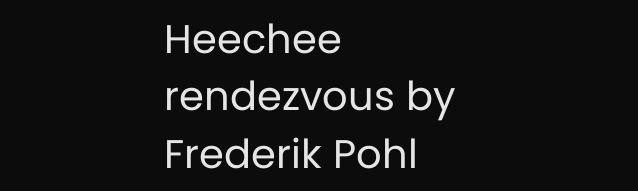Heechee rendezvous by Frederik Pohl